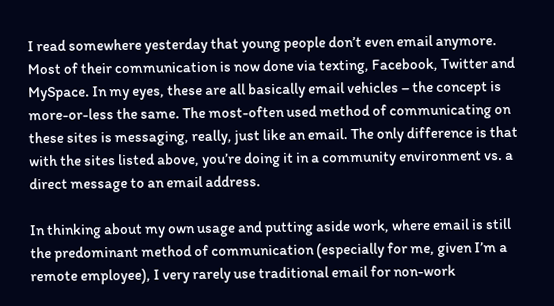I read somewhere yesterday that young people don’t even email anymore. Most of their communication is now done via texting, Facebook, Twitter and MySpace. In my eyes, these are all basically email vehicles – the concept is more-or-less the same. The most-often used method of communicating on these sites is messaging, really, just like an email. The only difference is that with the sites listed above, you’re doing it in a community environment vs. a direct message to an email address.

In thinking about my own usage and putting aside work, where email is still the predominant method of communication (especially for me, given I’m a remote employee), I very rarely use traditional email for non-work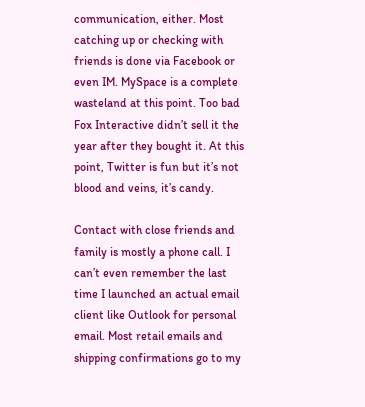communication, either. Most catching up or checking with friends is done via Facebook or even IM. MySpace is a complete wasteland at this point. Too bad Fox Interactive didn’t sell it the year after they bought it. At this point, Twitter is fun but it’s not blood and veins, it’s candy.

Contact with close friends and family is mostly a phone call. I can’t even remember the last time I launched an actual email client like Outlook for personal email. Most retail emails and shipping confirmations go to my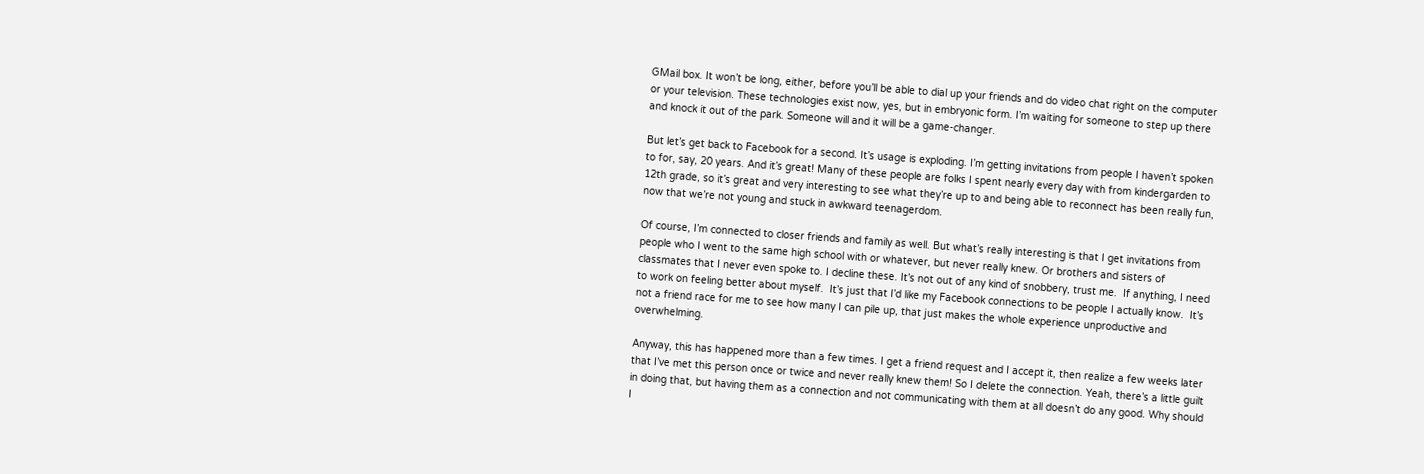GMail box. It won’t be long, either, before you’ll be able to dial up your friends and do video chat right on the computer or your television. These technologies exist now, yes, but in embryonic form. I’m waiting for someone to step up there and knock it out of the park. Someone will and it will be a game-changer.

But let’s get back to Facebook for a second. It’s usage is exploding. I’m getting invitations from people I haven’t spoken to for, say, 20 years. And it’s great! Many of these people are folks I spent nearly every day with from kindergarden to 12th grade, so it’s great and very interesting to see what they’re up to and being able to reconnect has been really fun, now that we’re not young and stuck in awkward teenagerdom.

Of course, I’m connected to closer friends and family as well. But what’s really interesting is that I get invitations from people who I went to the same high school with or whatever, but never really knew. Or brothers and sisters of classmates that I never even spoke to. I decline these. It’s not out of any kind of snobbery, trust me.  If anything, I need to work on feeling better about myself.  It’s just that I’d like my Facebook connections to be people I actually know.  It’s not a friend race for me to see how many I can pile up, that just makes the whole experience unproductive and overwhelming.

Anyway, this has happened more than a few times. I get a friend request and I accept it, then realize a few weeks later that I’ve met this person once or twice and never really knew them! So I delete the connection. Yeah, there’s a little guilt in doing that, but having them as a connection and not communicating with them at all doesn’t do any good. Why should I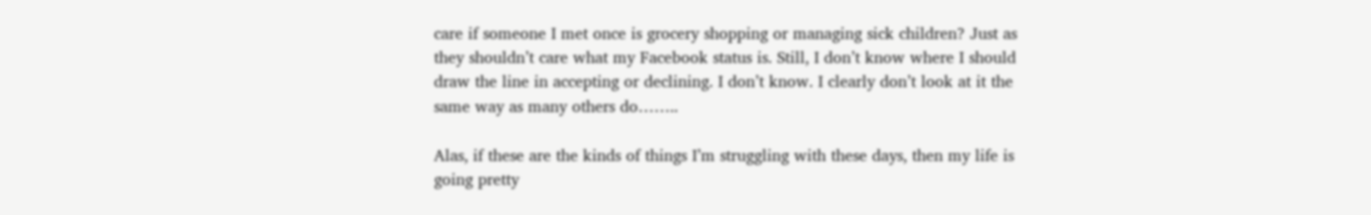care if someone I met once is grocery shopping or managing sick children? Just as they shouldn’t care what my Facebook status is. Still, I don’t know where I should draw the line in accepting or declining. I don’t know. I clearly don’t look at it the same way as many others do……..

Alas, if these are the kinds of things I’m struggling with these days, then my life is going pretty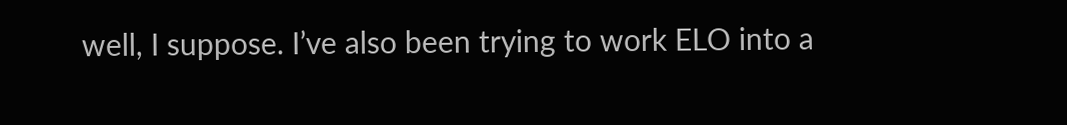well, I suppose. I’ve also been trying to work ELO into a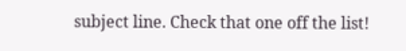subject line. Check that one off the list!